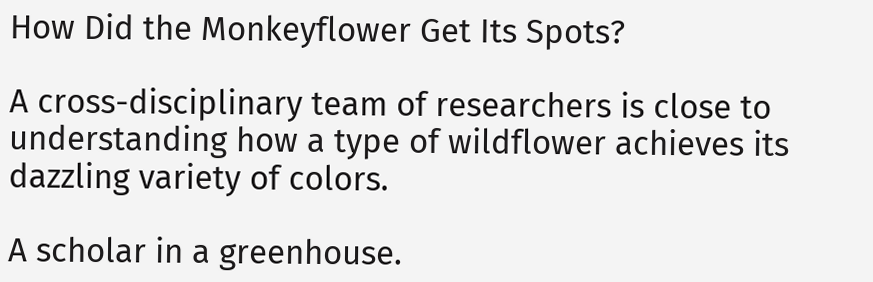How Did the Monkeyflower Get Its Spots?

A cross-disciplinary team of researchers is close to understanding how a type of wildflower achieves its dazzling variety of colors.

A scholar in a greenhouse.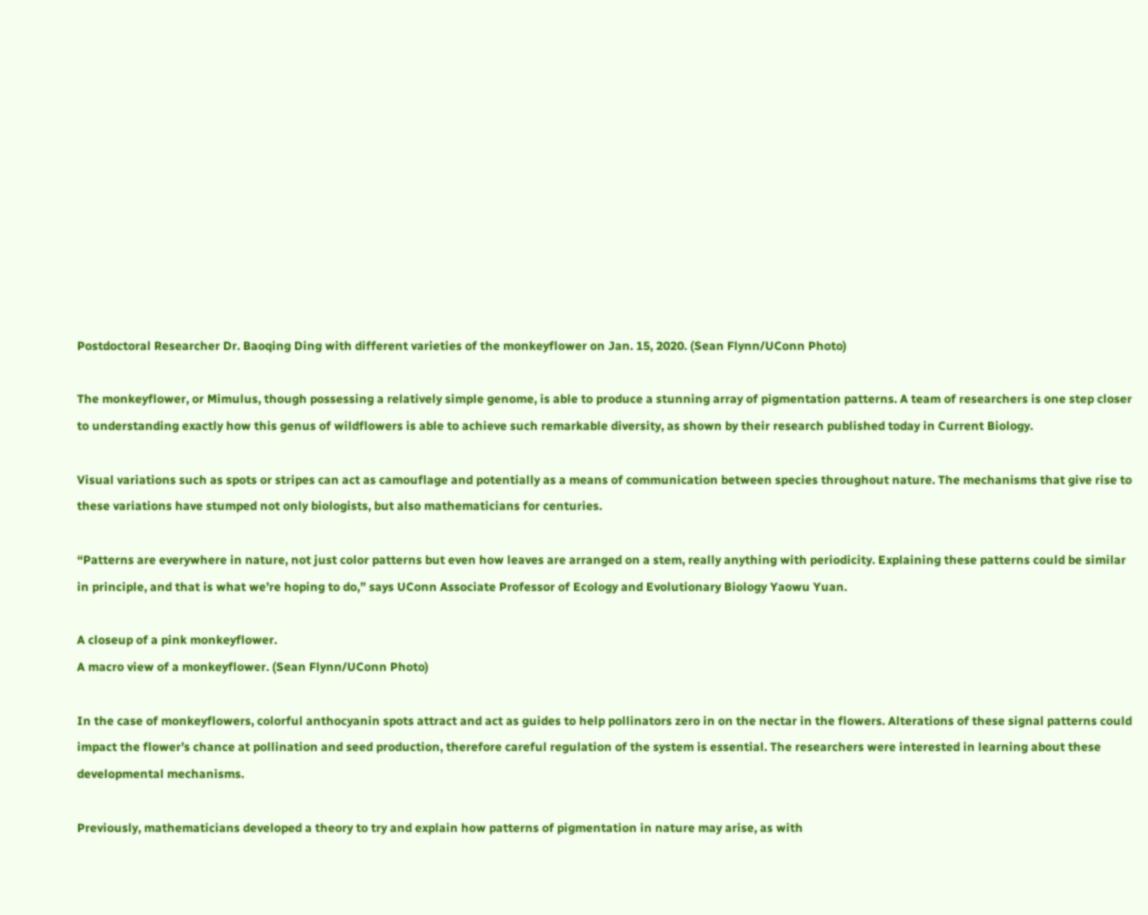Postdoctoral Researcher Dr. Baoqing Ding with different varieties of the monkeyflower on Jan. 15, 2020. (Sean Flynn/UConn Photo)

The monkeyflower, or Mimulus, though possessing a relatively simple genome, is able to produce a stunning array of pigmentation patterns. A team of researchers is one step closer to understanding exactly how this genus of wildflowers is able to achieve such remarkable diversity, as shown by their research published today in Current Biology.

Visual variations such as spots or stripes can act as camouflage and potentially as a means of communication between species throughout nature. The mechanisms that give rise to these variations have stumped not only biologists, but also mathematicians for centuries.

“Patterns are everywhere in nature, not just color patterns but even how leaves are arranged on a stem, really anything with periodicity. Explaining these patterns could be similar in principle, and that is what we’re hoping to do,” says UConn Associate Professor of Ecology and Evolutionary Biology Yaowu Yuan.

A closeup of a pink monkeyflower.
A macro view of a monkeyflower. (Sean Flynn/UConn Photo)

In the case of monkeyflowers, colorful anthocyanin spots attract and act as guides to help pollinators zero in on the nectar in the flowers. Alterations of these signal patterns could impact the flower’s chance at pollination and seed production, therefore careful regulation of the system is essential. The researchers were interested in learning about these developmental mechanisms.

Previously, mathematicians developed a theory to try and explain how patterns of pigmentation in nature may arise, as with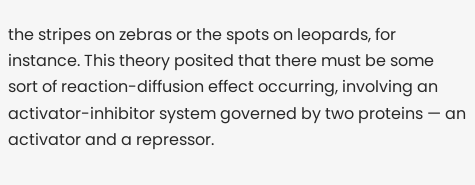the stripes on zebras or the spots on leopards, for instance. This theory posited that there must be some sort of reaction-diffusion effect occurring, involving an activator-inhibitor system governed by two proteins — an activator and a repressor.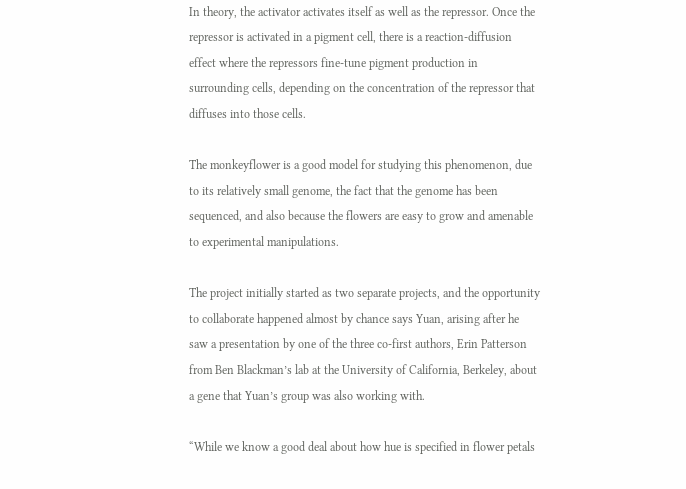In theory, the activator activates itself as well as the repressor. Once the repressor is activated in a pigment cell, there is a reaction-diffusion effect where the repressors fine-tune pigment production in surrounding cells, depending on the concentration of the repressor that diffuses into those cells.

The monkeyflower is a good model for studying this phenomenon, due to its relatively small genome, the fact that the genome has been sequenced, and also because the flowers are easy to grow and amenable to experimental manipulations.

The project initially started as two separate projects, and the opportunity to collaborate happened almost by chance says Yuan, arising after he saw a presentation by one of the three co-first authors, Erin Patterson from Ben Blackman’s lab at the University of California, Berkeley, about a gene that Yuan’s group was also working with.

“While we know a good deal about how hue is specified in flower petals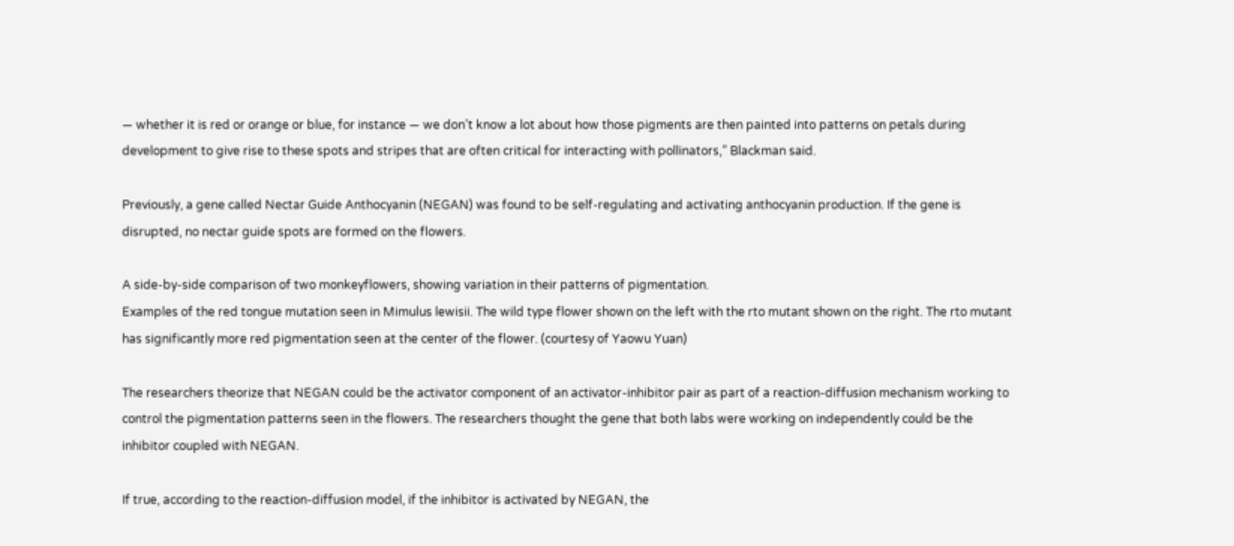— whether it is red or orange or blue, for instance — we don’t know a lot about how those pigments are then painted into patterns on petals during development to give rise to these spots and stripes that are often critical for interacting with pollinators,” Blackman said.

Previously, a gene called Nectar Guide Anthocyanin (NEGAN) was found to be self-regulating and activating anthocyanin production. If the gene is disrupted, no nectar guide spots are formed on the flowers.

A side-by-side comparison of two monkeyflowers, showing variation in their patterns of pigmentation.
Examples of the red tongue mutation seen in Mimulus lewisii. The wild type flower shown on the left with the rto mutant shown on the right. The rto mutant has significantly more red pigmentation seen at the center of the flower. (courtesy of Yaowu Yuan)

The researchers theorize that NEGAN could be the activator component of an activator-inhibitor pair as part of a reaction-diffusion mechanism working to control the pigmentation patterns seen in the flowers. The researchers thought the gene that both labs were working on independently could be the inhibitor coupled with NEGAN.

If true, according to the reaction-diffusion model, if the inhibitor is activated by NEGAN, the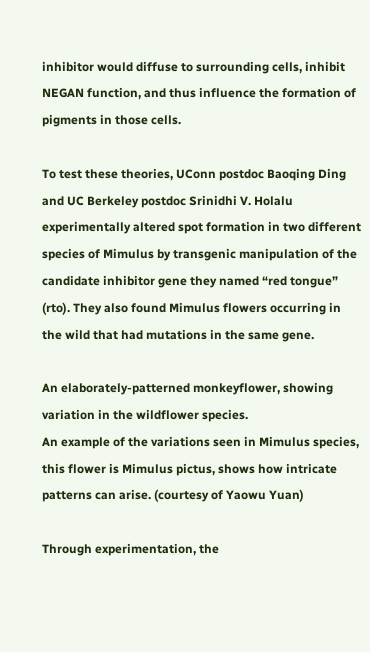inhibitor would diffuse to surrounding cells, inhibit NEGAN function, and thus influence the formation of pigments in those cells.

To test these theories, UConn postdoc Baoqing Ding and UC Berkeley postdoc Srinidhi V. Holalu experimentally altered spot formation in two different species of Mimulus by transgenic manipulation of the candidate inhibitor gene they named “red tongue” (rto). They also found Mimulus flowers occurring in the wild that had mutations in the same gene.

An elaborately-patterned monkeyflower, showing variation in the wildflower species.
An example of the variations seen in Mimulus species, this flower is Mimulus pictus, shows how intricate patterns can arise. (courtesy of Yaowu Yuan)

Through experimentation, the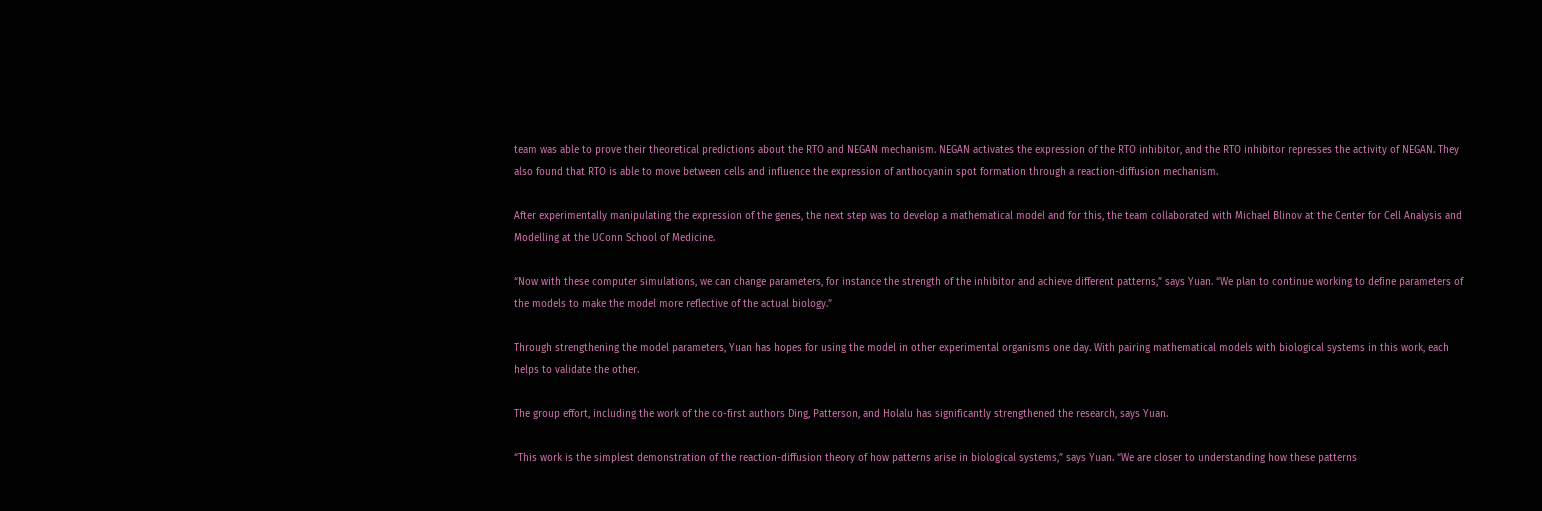team was able to prove their theoretical predictions about the RTO and NEGAN mechanism. NEGAN activates the expression of the RTO inhibitor, and the RTO inhibitor represses the activity of NEGAN. They also found that RTO is able to move between cells and influence the expression of anthocyanin spot formation through a reaction-diffusion mechanism.

After experimentally manipulating the expression of the genes, the next step was to develop a mathematical model and for this, the team collaborated with Michael Blinov at the Center for Cell Analysis and Modelling at the UConn School of Medicine.

“Now with these computer simulations, we can change parameters, for instance the strength of the inhibitor and achieve different patterns,” says Yuan. “We plan to continue working to define parameters of the models to make the model more reflective of the actual biology.”

Through strengthening the model parameters, Yuan has hopes for using the model in other experimental organisms one day. With pairing mathematical models with biological systems in this work, each helps to validate the other.

The group effort, including the work of the co-first authors Ding, Patterson, and Holalu has significantly strengthened the research, says Yuan.

“This work is the simplest demonstration of the reaction-diffusion theory of how patterns arise in biological systems,” says Yuan. “We are closer to understanding how these patterns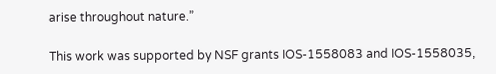arise throughout nature.”

This work was supported by NSF grants IOS-1558083 and IOS-1558035,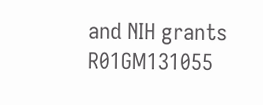and NIH grants R01GM131055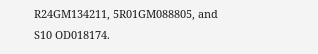R24GM134211, 5R01GM088805, and S10 OD018174.